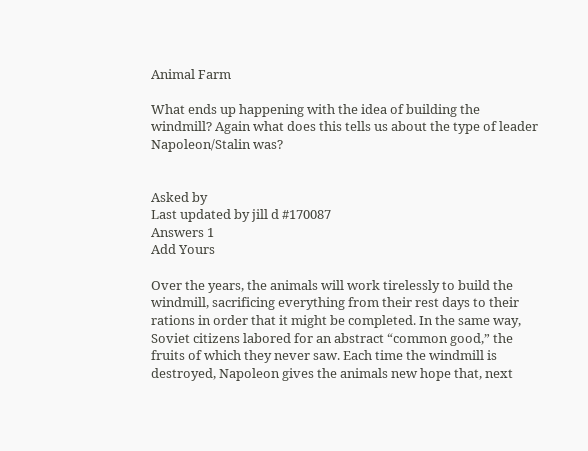Animal Farm

What ends up happening with the idea of building the windmill? Again what does this tells us about the type of leader Napoleon/Stalin was?


Asked by
Last updated by jill d #170087
Answers 1
Add Yours

Over the years, the animals will work tirelessly to build the windmill, sacrificing everything from their rest days to their rations in order that it might be completed. In the same way, Soviet citizens labored for an abstract “common good,” the fruits of which they never saw. Each time the windmill is destroyed, Napoleon gives the animals new hope that, next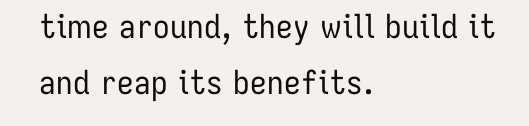time around, they will build it and reap its benefits.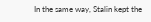In the same way, Stalin kept the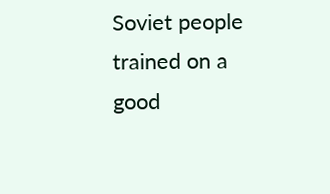Soviet people trained on a good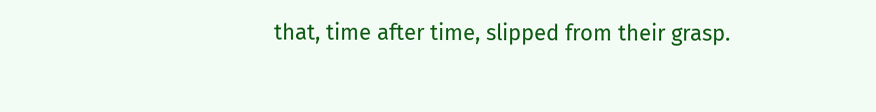that, time after time, slipped from their grasp.